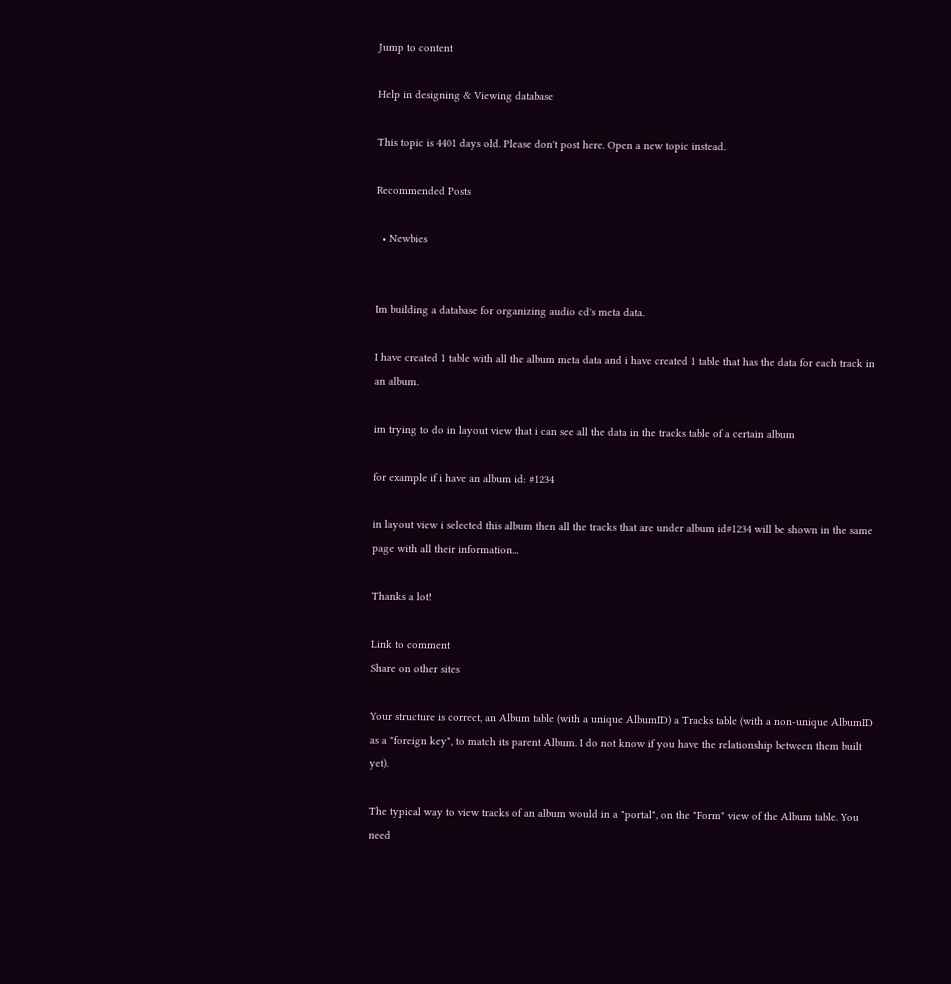Jump to content

Help in designing & Viewing database

This topic is 4401 days old. Please don't post here. Open a new topic instead.

Recommended Posts

  • Newbies


Im building a database for organizing audio cd's meta data.

I have created 1 table with all the album meta data and i have created 1 table that has the data for each track in an album.

im trying to do in layout view that i can see all the data in the tracks table of a certain album

for example if i have an album id: #1234

in layout view i selected this album then all the tracks that are under album id#1234 will be shown in the same page with all their information...

Thanks a lot!

Link to comment
Share on other sites

Your structure is correct, an Album table (with a unique AlbumID) a Tracks table (with a non-unique AlbumID as a "foreign key", to match its parent Album. I do not know if you have the relationship between them built yet).

The typical way to view tracks of an album would in a "portal", on the "Form" view of the Album table. You need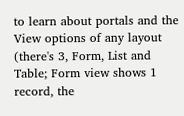to learn about portals and the View options of any layout (there's 3, Form, List and Table; Form view shows 1 record, the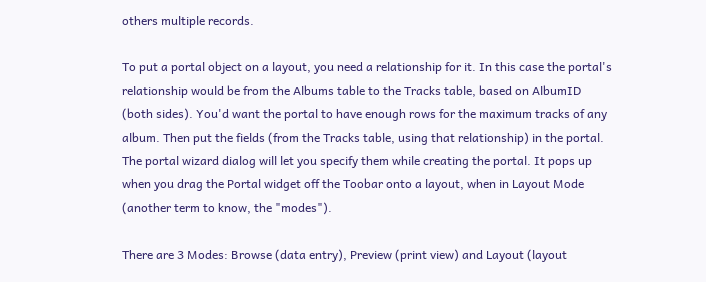others multiple records.

To put a portal object on a layout, you need a relationship for it. In this case the portal's relationship would be from the Albums table to the Tracks table, based on AlbumID (both sides). You'd want the portal to have enough rows for the maximum tracks of any album. Then put the fields (from the Tracks table, using that relationship) in the portal. The portal wizard dialog will let you specify them while creating the portal. It pops up when you drag the Portal widget off the Toobar onto a layout, when in Layout Mode (another term to know, the "modes").

There are 3 Modes: Browse (data entry), Preview (print view) and Layout (layout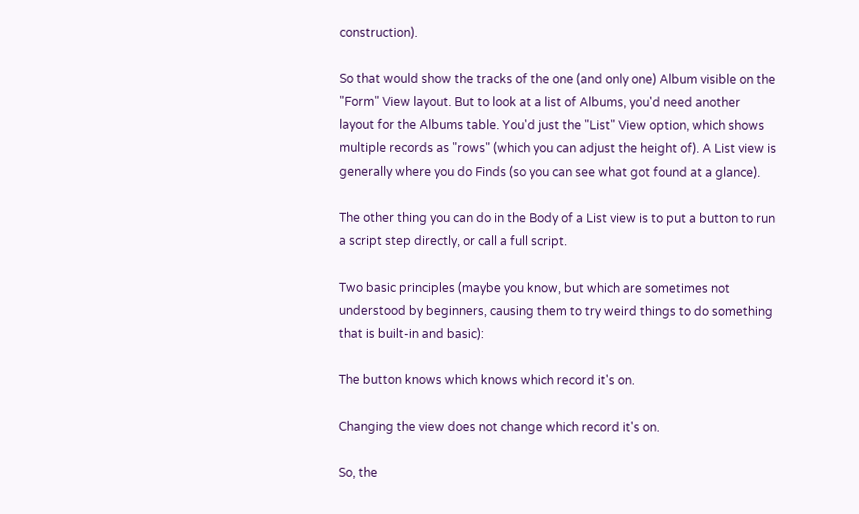construction).

So that would show the tracks of the one (and only one) Album visible on the "Form" View layout. But to look at a list of Albums, you'd need another layout for the Albums table. You'd just the "List" View option, which shows multiple records as "rows" (which you can adjust the height of). A List view is generally where you do Finds (so you can see what got found at a glance).

The other thing you can do in the Body of a List view is to put a button to run a script step directly, or call a full script.

Two basic principles (maybe you know, but which are sometimes not understood by beginners, causing them to try weird things to do something that is built-in and basic):

The button knows which knows which record it's on.

Changing the view does not change which record it's on.

So, the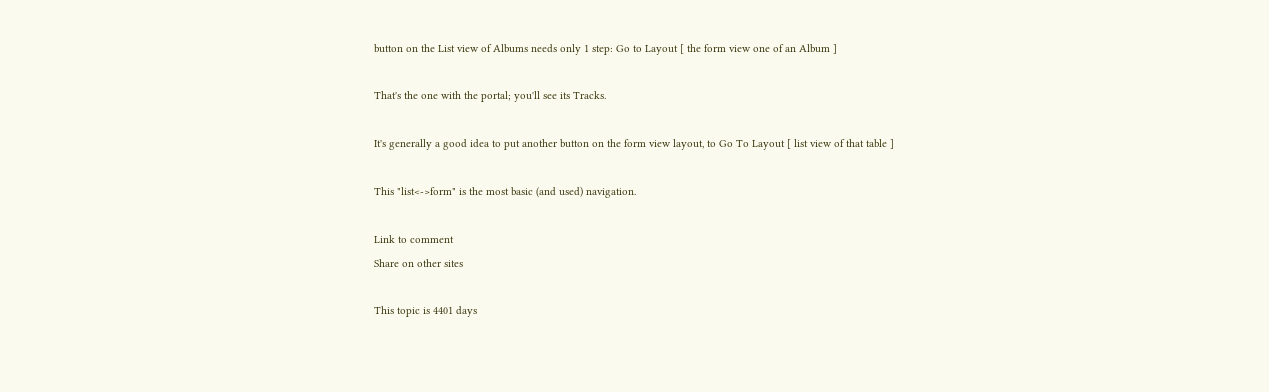button on the List view of Albums needs only 1 step: Go to Layout [ the form view one of an Album ]

That's the one with the portal; you'll see its Tracks.

It's generally a good idea to put another button on the form view layout, to Go To Layout [ list view of that table ]

This "list<->form" is the most basic (and used) navigation.

Link to comment
Share on other sites

This topic is 4401 days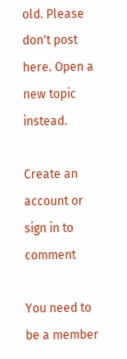old. Please don't post here. Open a new topic instead.

Create an account or sign in to comment

You need to be a member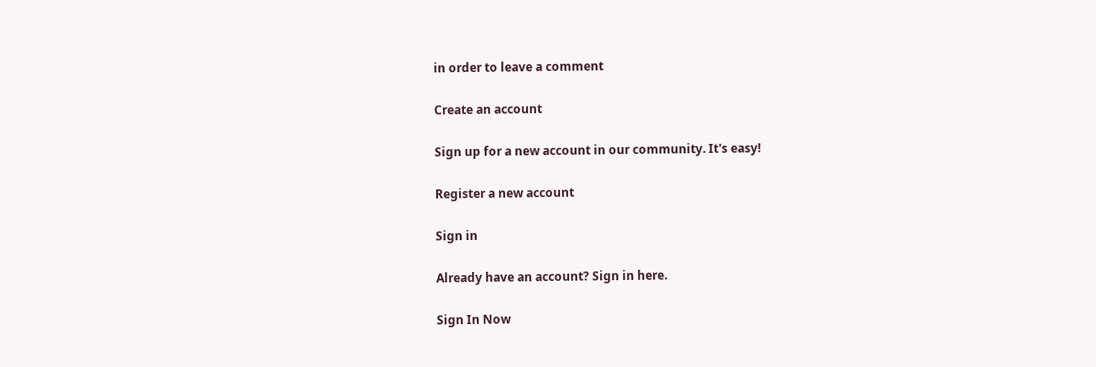in order to leave a comment

Create an account

Sign up for a new account in our community. It's easy!

Register a new account

Sign in

Already have an account? Sign in here.

Sign In Now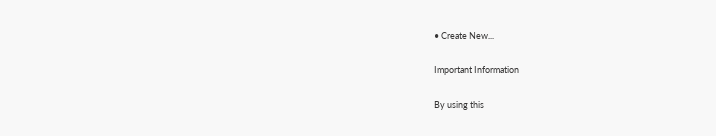• Create New...

Important Information

By using this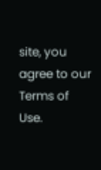site, you agree to our Terms of Use.